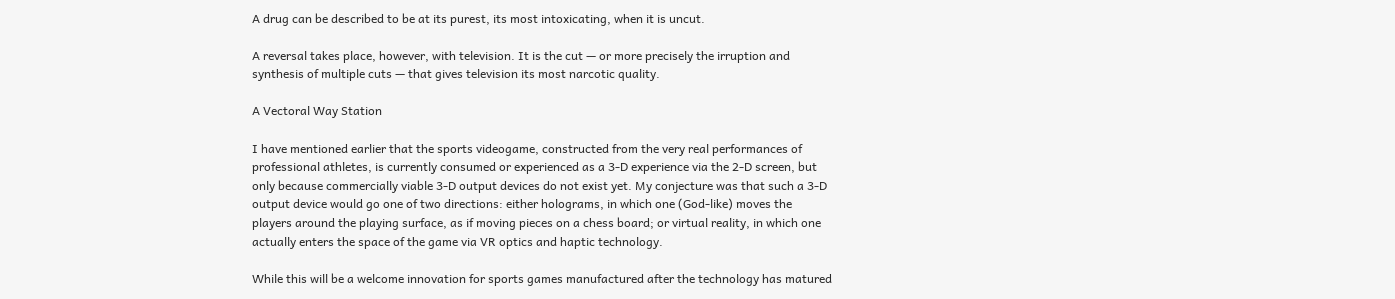A drug can be described to be at its purest, its most intoxicating, when it is uncut.

A reversal takes place, however, with television. It is the cut — or more precisely the irruption and synthesis of multiple cuts — that gives television its most narcotic quality.

A Vectoral Way Station

I have mentioned earlier that the sports videogame, constructed from the very real performances of professional athletes, is currently consumed or experienced as a 3-D experience via the 2-D screen, but only because commercially viable 3-D output devices do not exist yet. My conjecture was that such a 3-D output device would go one of two directions: either holograms, in which one (God-like) moves the players around the playing surface, as if moving pieces on a chess board; or virtual reality, in which one actually enters the space of the game via VR optics and haptic technology.

While this will be a welcome innovation for sports games manufactured after the technology has matured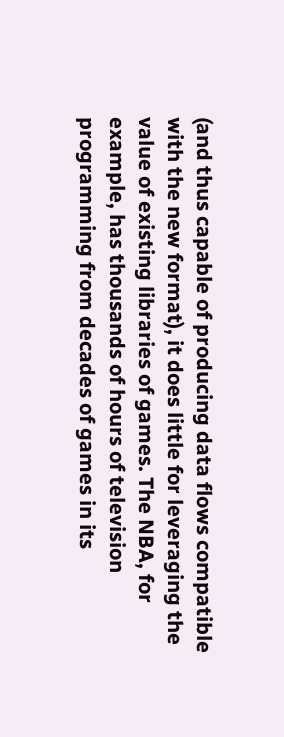(and thus capable of producing data flows compatible with the new format), it does little for leveraging the value of existing libraries of games. The NBA, for example, has thousands of hours of television programming from decades of games in its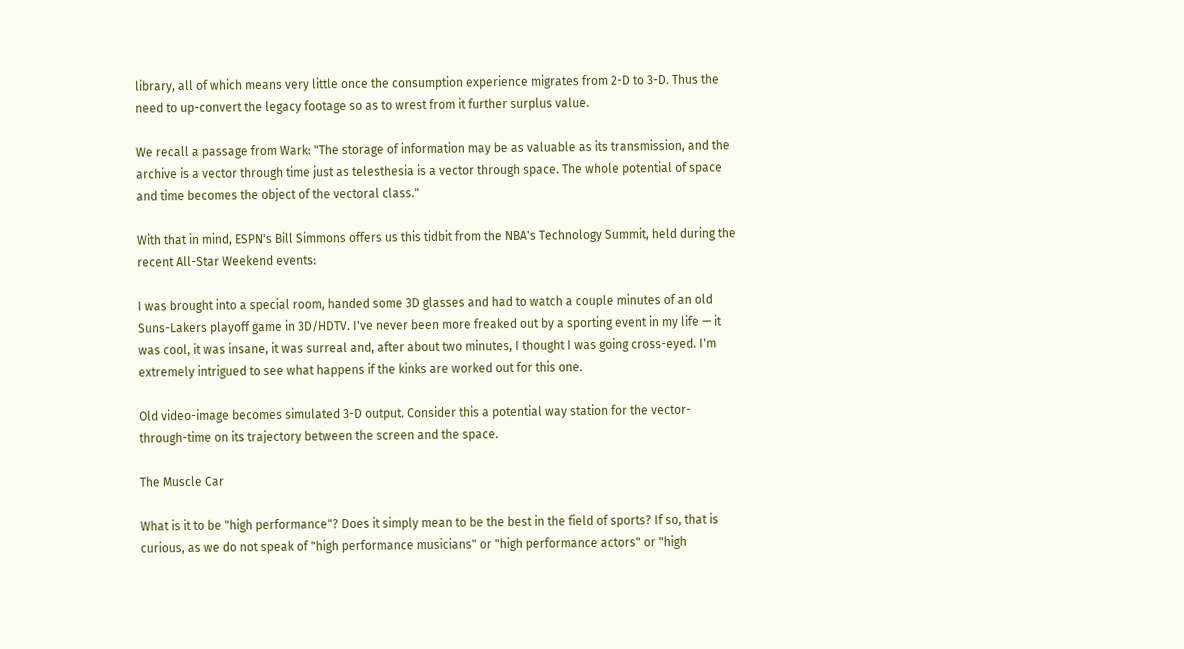library, all of which means very little once the consumption experience migrates from 2-D to 3-D. Thus the need to up-convert the legacy footage so as to wrest from it further surplus value.

We recall a passage from Wark: "The storage of information may be as valuable as its transmission, and the archive is a vector through time just as telesthesia is a vector through space. The whole potential of space and time becomes the object of the vectoral class."

With that in mind, ESPN's Bill Simmons offers us this tidbit from the NBA's Technology Summit, held during the recent All-Star Weekend events:

I was brought into a special room, handed some 3D glasses and had to watch a couple minutes of an old Suns-Lakers playoff game in 3D/HDTV. I've never been more freaked out by a sporting event in my life — it was cool, it was insane, it was surreal and, after about two minutes, I thought I was going cross-eyed. I'm extremely intrigued to see what happens if the kinks are worked out for this one.

Old video-image becomes simulated 3-D output. Consider this a potential way station for the vector-through-time on its trajectory between the screen and the space.

The Muscle Car

What is it to be "high performance"? Does it simply mean to be the best in the field of sports? If so, that is curious, as we do not speak of "high performance musicians" or "high performance actors" or "high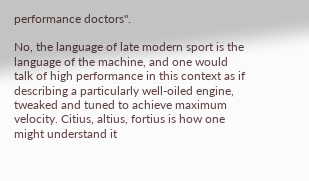performance doctors".

No, the language of late modern sport is the language of the machine, and one would talk of high performance in this context as if describing a particularly well-oiled engine, tweaked and tuned to achieve maximum velocity. Citius, altius, fortius is how one might understand it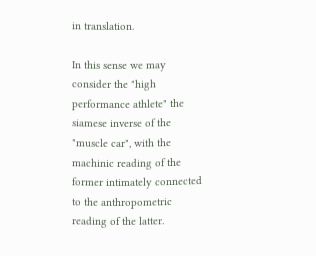in translation.

In this sense we may consider the "high performance athlete" the siamese inverse of the "muscle car", with the machinic reading of the former intimately connected to the anthropometric reading of the latter.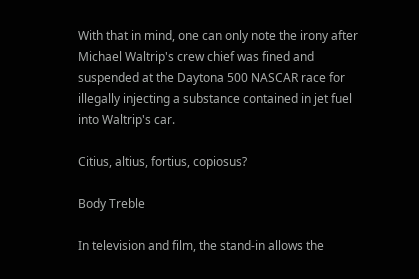With that in mind, one can only note the irony after Michael Waltrip's crew chief was fined and suspended at the Daytona 500 NASCAR race for illegally injecting a substance contained in jet fuel into Waltrip's car.

Citius, altius, fortius, copiosus?

Body Treble

In television and film, the stand-in allows the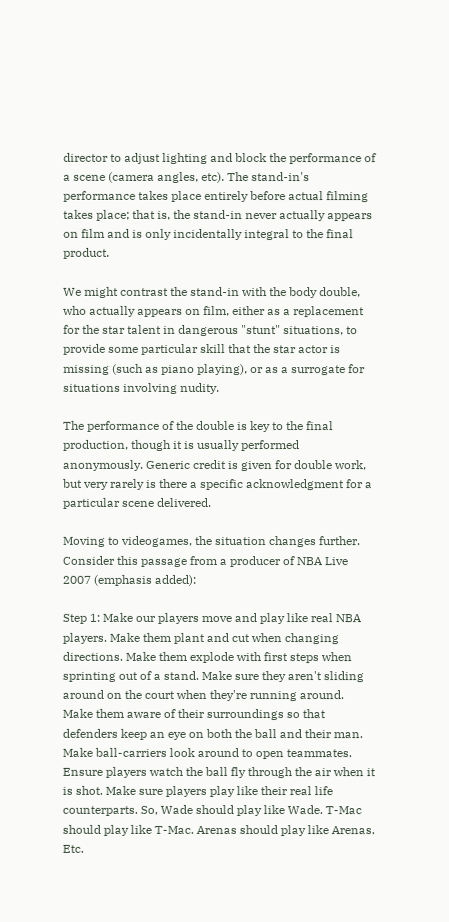director to adjust lighting and block the performance of a scene (camera angles, etc). The stand-in's performance takes place entirely before actual filming takes place; that is, the stand-in never actually appears on film and is only incidentally integral to the final product.

We might contrast the stand-in with the body double, who actually appears on film, either as a replacement for the star talent in dangerous "stunt" situations, to provide some particular skill that the star actor is missing (such as piano playing), or as a surrogate for situations involving nudity.

The performance of the double is key to the final production, though it is usually performed anonymously. Generic credit is given for double work, but very rarely is there a specific acknowledgment for a particular scene delivered.

Moving to videogames, the situation changes further. Consider this passage from a producer of NBA Live 2007 (emphasis added):

Step 1: Make our players move and play like real NBA players. Make them plant and cut when changing directions. Make them explode with first steps when sprinting out of a stand. Make sure they aren't sliding around on the court when they're running around. Make them aware of their surroundings so that defenders keep an eye on both the ball and their man. Make ball-carriers look around to open teammates. Ensure players watch the ball fly through the air when it is shot. Make sure players play like their real life counterparts. So, Wade should play like Wade. T-Mac should play like T-Mac. Arenas should play like Arenas. Etc.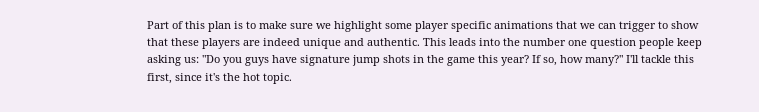Part of this plan is to make sure we highlight some player specific animations that we can trigger to show that these players are indeed unique and authentic. This leads into the number one question people keep asking us: "Do you guys have signature jump shots in the game this year? If so, how many?" I'll tackle this first, since it's the hot topic.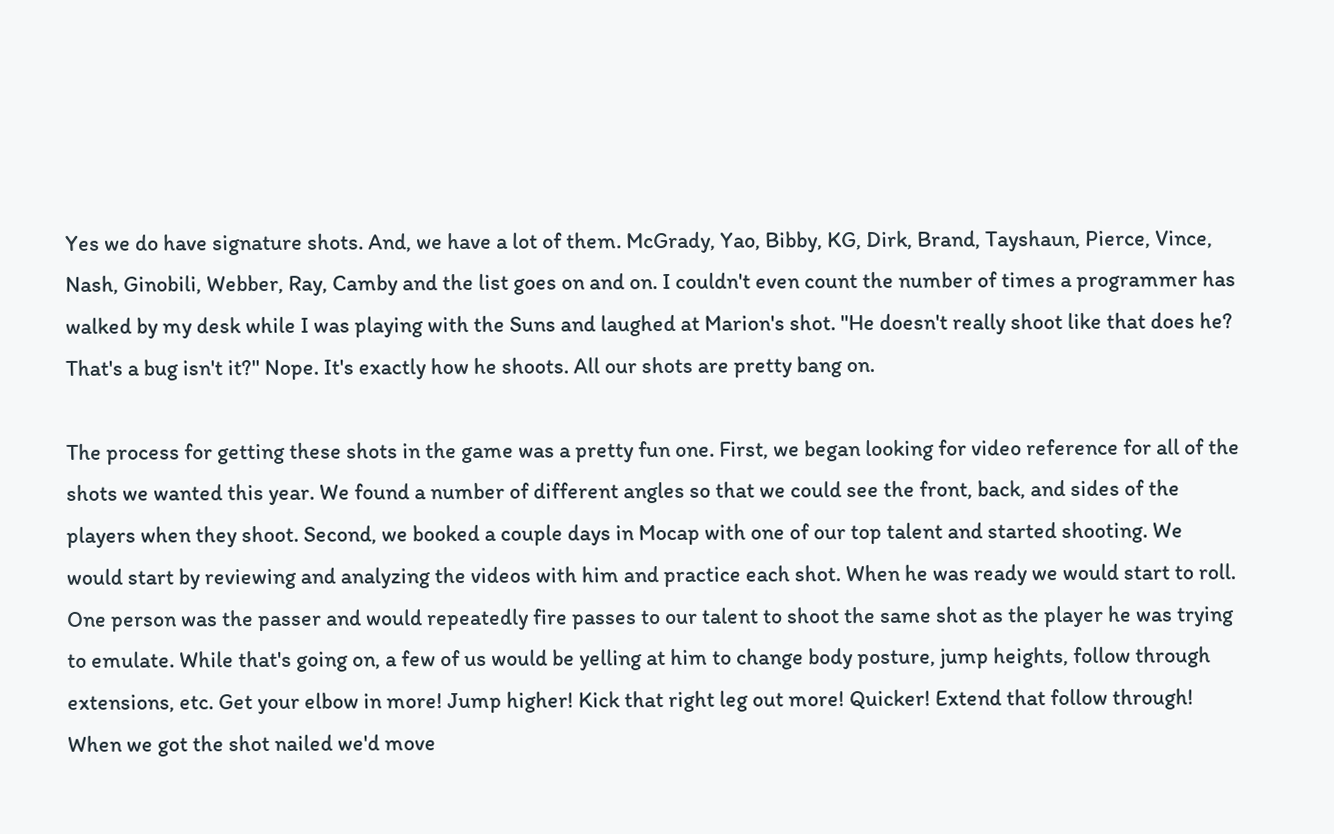Yes we do have signature shots. And, we have a lot of them. McGrady, Yao, Bibby, KG, Dirk, Brand, Tayshaun, Pierce, Vince, Nash, Ginobili, Webber, Ray, Camby and the list goes on and on. I couldn't even count the number of times a programmer has walked by my desk while I was playing with the Suns and laughed at Marion's shot. "He doesn't really shoot like that does he? That's a bug isn't it?" Nope. It's exactly how he shoots. All our shots are pretty bang on.

The process for getting these shots in the game was a pretty fun one. First, we began looking for video reference for all of the shots we wanted this year. We found a number of different angles so that we could see the front, back, and sides of the players when they shoot. Second, we booked a couple days in Mocap with one of our top talent and started shooting. We would start by reviewing and analyzing the videos with him and practice each shot. When he was ready we would start to roll. One person was the passer and would repeatedly fire passes to our talent to shoot the same shot as the player he was trying to emulate. While that's going on, a few of us would be yelling at him to change body posture, jump heights, follow through extensions, etc. Get your elbow in more! Jump higher! Kick that right leg out more! Quicker! Extend that follow through! When we got the shot nailed we'd move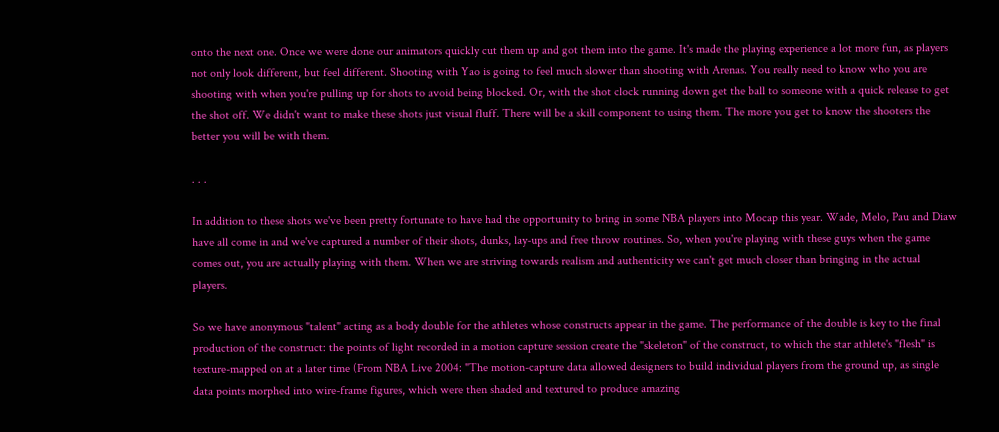onto the next one. Once we were done our animators quickly cut them up and got them into the game. It's made the playing experience a lot more fun, as players not only look different, but feel different. Shooting with Yao is going to feel much slower than shooting with Arenas. You really need to know who you are shooting with when you're pulling up for shots to avoid being blocked. Or, with the shot clock running down get the ball to someone with a quick release to get the shot off. We didn't want to make these shots just visual fluff. There will be a skill component to using them. The more you get to know the shooters the better you will be with them.

. . .

In addition to these shots we've been pretty fortunate to have had the opportunity to bring in some NBA players into Mocap this year. Wade, Melo, Pau and Diaw have all come in and we've captured a number of their shots, dunks, lay-ups and free throw routines. So, when you're playing with these guys when the game comes out, you are actually playing with them. When we are striving towards realism and authenticity we can't get much closer than bringing in the actual players.

So we have anonymous "talent" acting as a body double for the athletes whose constructs appear in the game. The performance of the double is key to the final production of the construct: the points of light recorded in a motion capture session create the "skeleton" of the construct, to which the star athlete's "flesh" is texture-mapped on at a later time (From NBA Live 2004: "The motion-capture data allowed designers to build individual players from the ground up, as single data points morphed into wire-frame figures, which were then shaded and textured to produce amazing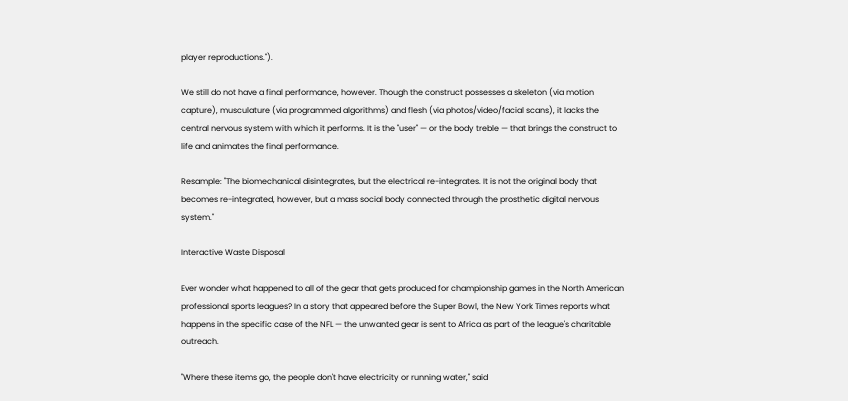player reproductions.").

We still do not have a final performance, however. Though the construct possesses a skeleton (via motion capture), musculature (via programmed algorithms) and flesh (via photos/video/facial scans), it lacks the central nervous system with which it performs. It is the "user" — or the body treble — that brings the construct to life and animates the final performance.

Resample: "The biomechanical disintegrates, but the electrical re-integrates. It is not the original body that becomes re-integrated, however, but a mass social body connected through the prosthetic digital nervous system."

Interactive Waste Disposal

Ever wonder what happened to all of the gear that gets produced for championship games in the North American professional sports leagues? In a story that appeared before the Super Bowl, the New York Times reports what happens in the specific case of the NFL — the unwanted gear is sent to Africa as part of the league's charitable outreach.

"Where these items go, the people don't have electricity or running water," said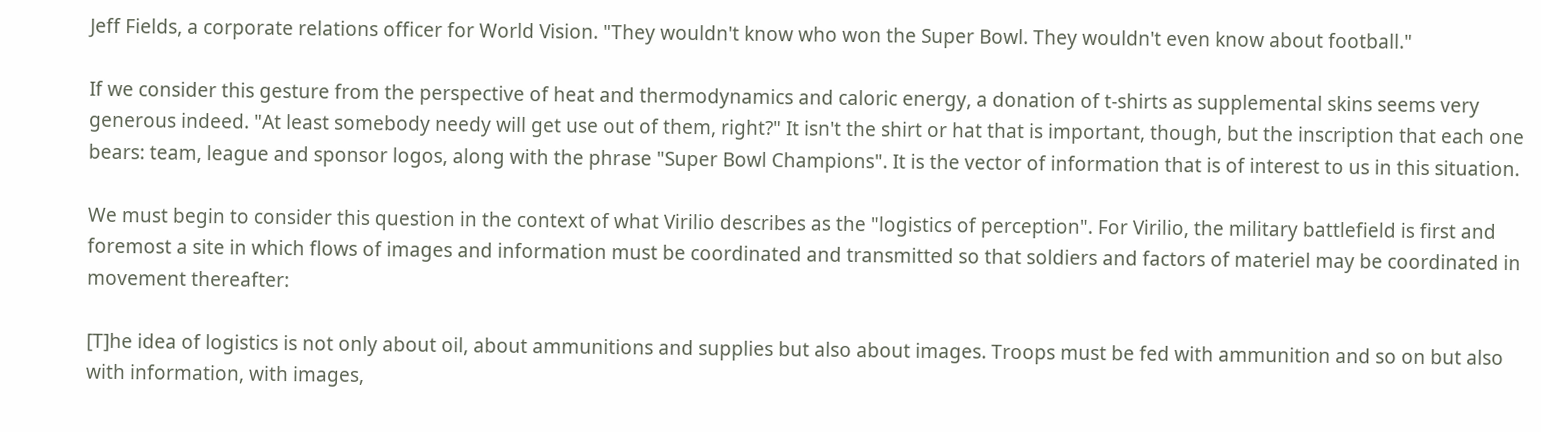Jeff Fields, a corporate relations officer for World Vision. "They wouldn't know who won the Super Bowl. They wouldn't even know about football."

If we consider this gesture from the perspective of heat and thermodynamics and caloric energy, a donation of t-shirts as supplemental skins seems very generous indeed. "At least somebody needy will get use out of them, right?" It isn't the shirt or hat that is important, though, but the inscription that each one bears: team, league and sponsor logos, along with the phrase "Super Bowl Champions". It is the vector of information that is of interest to us in this situation.

We must begin to consider this question in the context of what Virilio describes as the "logistics of perception". For Virilio, the military battlefield is first and foremost a site in which flows of images and information must be coordinated and transmitted so that soldiers and factors of materiel may be coordinated in movement thereafter:

[T]he idea of logistics is not only about oil, about ammunitions and supplies but also about images. Troops must be fed with ammunition and so on but also with information, with images,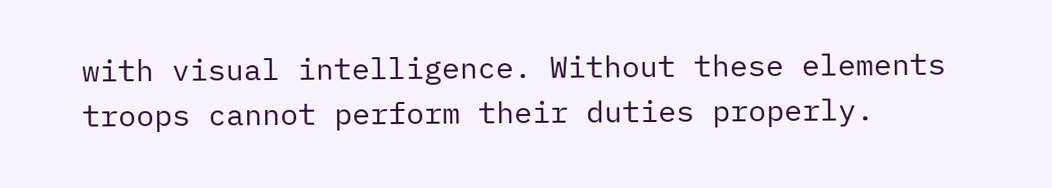with visual intelligence. Without these elements troops cannot perform their duties properly.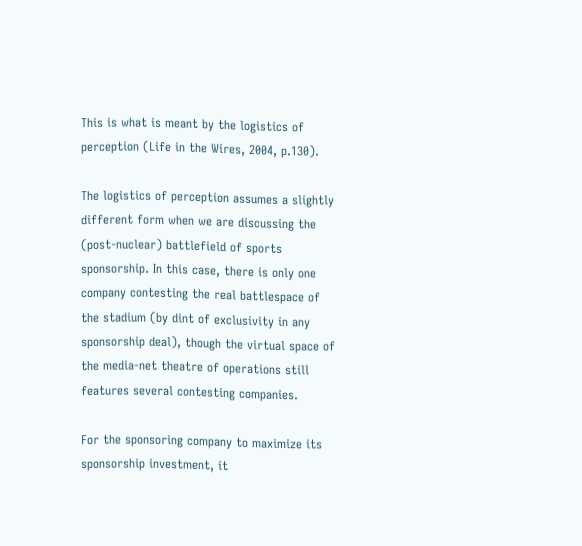This is what is meant by the logistics of perception (Life in the Wires, 2004, p.130).

The logistics of perception assumes a slightly different form when we are discussing the (post-nuclear) battlefield of sports sponsorship. In this case, there is only one company contesting the real battlespace of the stadium (by dint of exclusivity in any sponsorship deal), though the virtual space of the media-net theatre of operations still features several contesting companies.

For the sponsoring company to maximize its sponsorship investment, it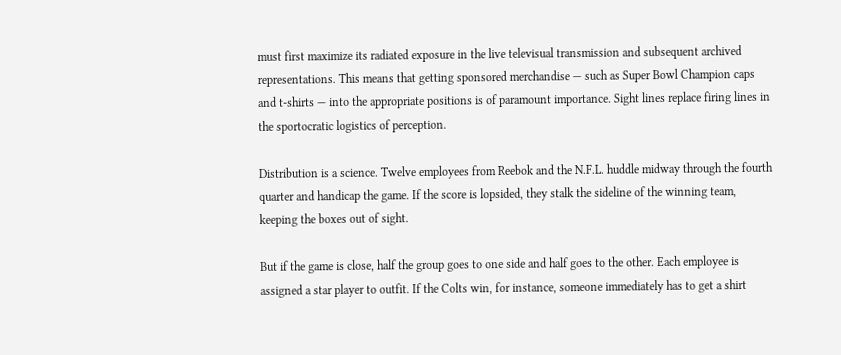must first maximize its radiated exposure in the live televisual transmission and subsequent archived representations. This means that getting sponsored merchandise — such as Super Bowl Champion caps and t-shirts — into the appropriate positions is of paramount importance. Sight lines replace firing lines in the sportocratic logistics of perception.

Distribution is a science. Twelve employees from Reebok and the N.F.L. huddle midway through the fourth quarter and handicap the game. If the score is lopsided, they stalk the sideline of the winning team, keeping the boxes out of sight.

But if the game is close, half the group goes to one side and half goes to the other. Each employee is assigned a star player to outfit. If the Colts win, for instance, someone immediately has to get a shirt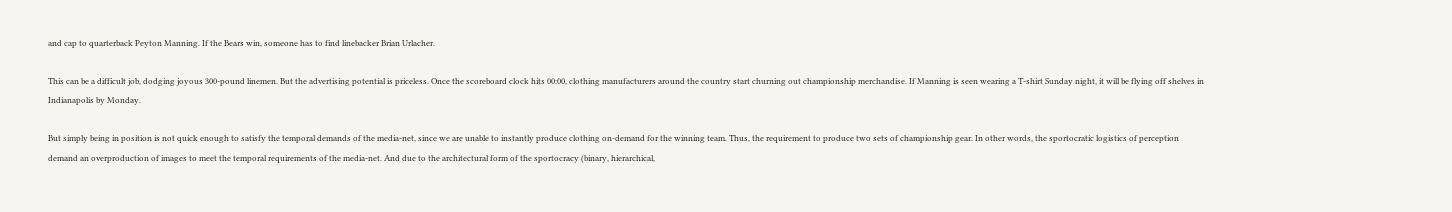and cap to quarterback Peyton Manning. If the Bears win, someone has to find linebacker Brian Urlacher.

This can be a difficult job, dodging joyous 300-pound linemen. But the advertising potential is priceless. Once the scoreboard clock hits 00:00, clothing manufacturers around the country start churning out championship merchandise. If Manning is seen wearing a T-shirt Sunday night, it will be flying off shelves in Indianapolis by Monday.

But simply being in position is not quick enough to satisfy the temporal demands of the media-net, since we are unable to instantly produce clothing on-demand for the winning team. Thus, the requirement to produce two sets of championship gear. In other words, the sportocratic logistics of perception demand an overproduction of images to meet the temporal requirements of the media-net. And due to the architectural form of the sportocracy (binary, hierarchical,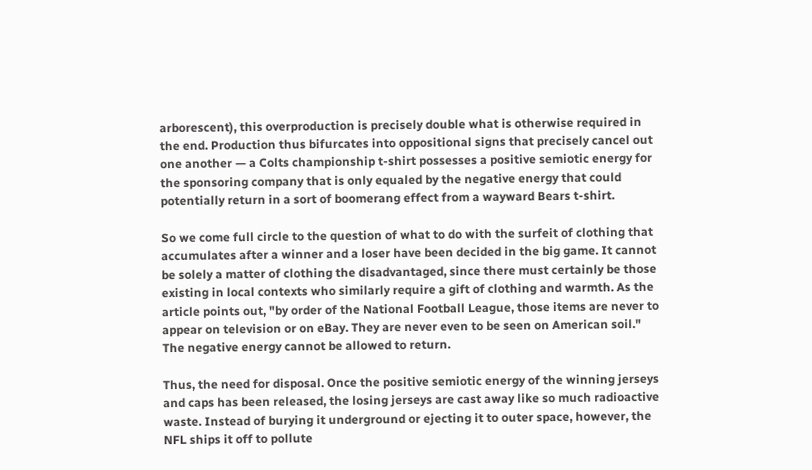arborescent), this overproduction is precisely double what is otherwise required in the end. Production thus bifurcates into oppositional signs that precisely cancel out one another — a Colts championship t-shirt possesses a positive semiotic energy for the sponsoring company that is only equaled by the negative energy that could potentially return in a sort of boomerang effect from a wayward Bears t-shirt.

So we come full circle to the question of what to do with the surfeit of clothing that accumulates after a winner and a loser have been decided in the big game. It cannot be solely a matter of clothing the disadvantaged, since there must certainly be those existing in local contexts who similarly require a gift of clothing and warmth. As the article points out, "by order of the National Football League, those items are never to appear on television or on eBay. They are never even to be seen on American soil." The negative energy cannot be allowed to return.

Thus, the need for disposal. Once the positive semiotic energy of the winning jerseys and caps has been released, the losing jerseys are cast away like so much radioactive waste. Instead of burying it underground or ejecting it to outer space, however, the NFL ships it off to pollute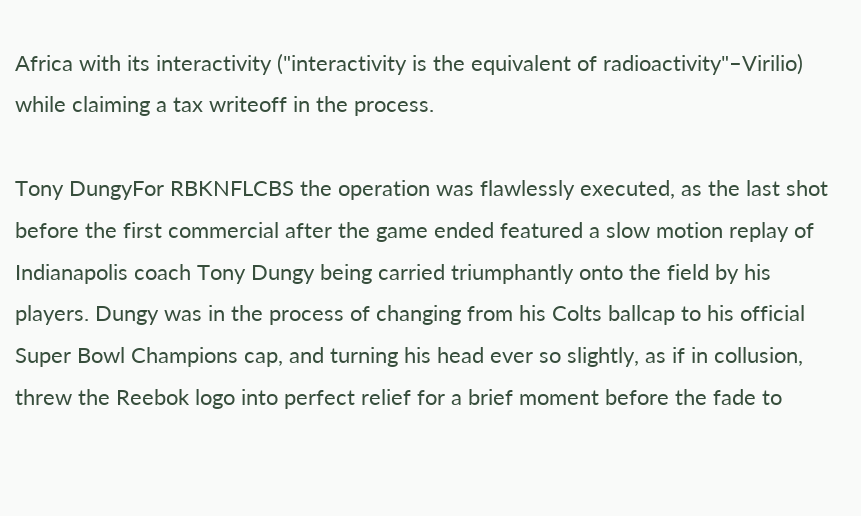Africa with its interactivity ("interactivity is the equivalent of radioactivity"–Virilio) while claiming a tax writeoff in the process.

Tony DungyFor RBKNFLCBS the operation was flawlessly executed, as the last shot before the first commercial after the game ended featured a slow motion replay of Indianapolis coach Tony Dungy being carried triumphantly onto the field by his players. Dungy was in the process of changing from his Colts ballcap to his official Super Bowl Champions cap, and turning his head ever so slightly, as if in collusion, threw the Reebok logo into perfect relief for a brief moment before the fade to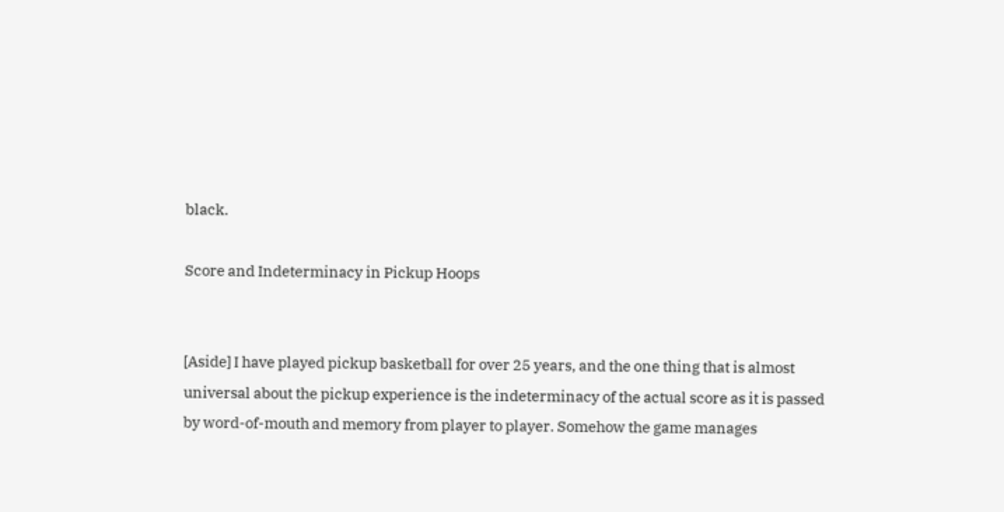black.

Score and Indeterminacy in Pickup Hoops


[Aside] I have played pickup basketball for over 25 years, and the one thing that is almost universal about the pickup experience is the indeterminacy of the actual score as it is passed by word-of-mouth and memory from player to player. Somehow the game manages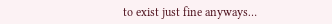to exist just fine anyways…